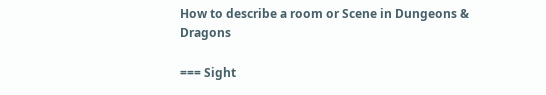How to describe a room or Scene in Dungeons & Dragons

=== Sight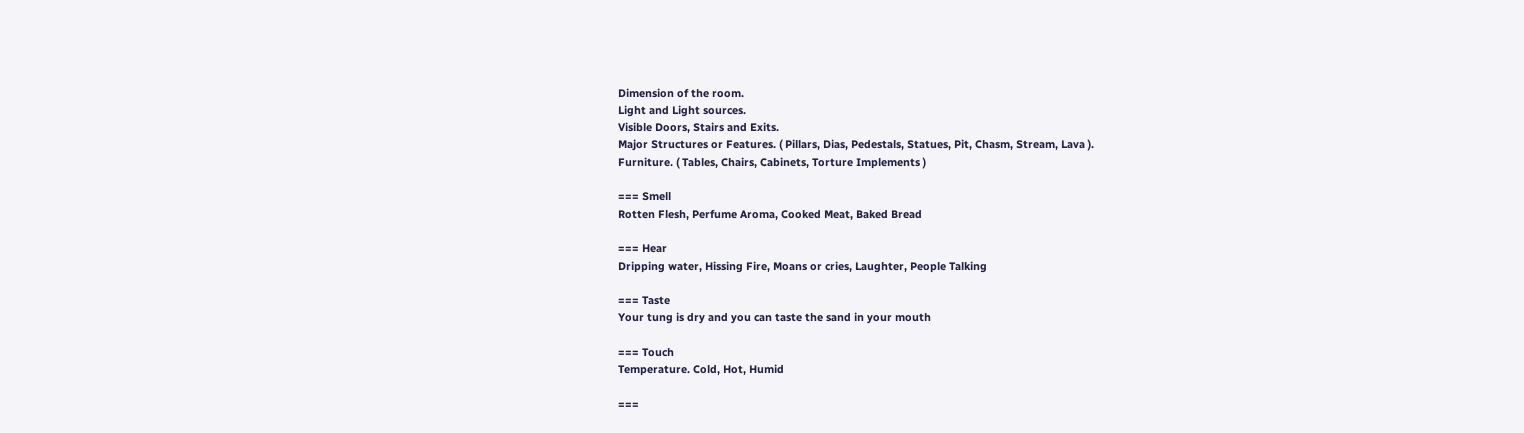Dimension of the room.
Light and Light sources.
Visible Doors, Stairs and Exits.
Major Structures or Features. ( Pillars, Dias, Pedestals, Statues, Pit, Chasm, Stream, Lava ).
Furniture. ( Tables, Chairs, Cabinets, Torture Implements )

=== Smell
Rotten Flesh, Perfume Aroma, Cooked Meat, Baked Bread

=== Hear
Dripping water, Hissing Fire, Moans or cries, Laughter, People Talking

=== Taste
Your tung is dry and you can taste the sand in your mouth

=== Touch
Temperature. Cold, Hot, Humid

===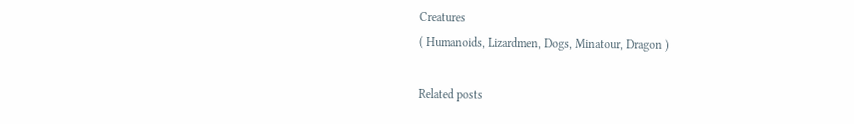Creatures
( Humanoids, Lizardmen, Dogs, Minatour, Dragon )

Related posts